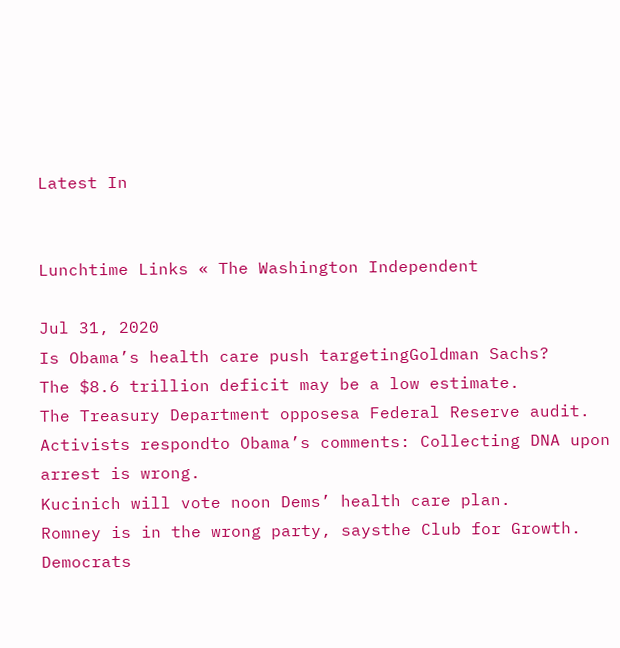Latest In


Lunchtime Links « The Washington Independent

Jul 31, 2020
Is Obama’s health care push targetingGoldman Sachs?
The $8.6 trillion deficit may be a low estimate.
The Treasury Department opposesa Federal Reserve audit.
Activists respondto Obama’s comments: Collecting DNA upon arrest is wrong.
Kucinich will vote noon Dems’ health care plan.
Romney is in the wrong party, saysthe Club for Growth.
Democrats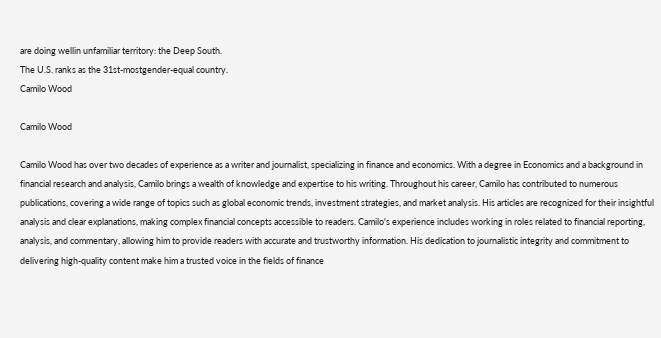are doing wellin unfamiliar territory: the Deep South.
The U.S. ranks as the 31st-mostgender-equal country.
Camilo Wood

Camilo Wood

Camilo Wood has over two decades of experience as a writer and journalist, specializing in finance and economics. With a degree in Economics and a background in financial research and analysis, Camilo brings a wealth of knowledge and expertise to his writing. Throughout his career, Camilo has contributed to numerous publications, covering a wide range of topics such as global economic trends, investment strategies, and market analysis. His articles are recognized for their insightful analysis and clear explanations, making complex financial concepts accessible to readers. Camilo's experience includes working in roles related to financial reporting, analysis, and commentary, allowing him to provide readers with accurate and trustworthy information. His dedication to journalistic integrity and commitment to delivering high-quality content make him a trusted voice in the fields of finance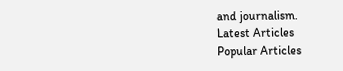and journalism.
Latest Articles
Popular Articles